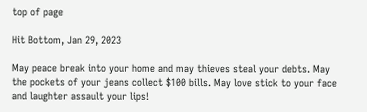top of page

Hit Bottom, Jan 29, 2023

May peace break into your home and may thieves steal your debts. May the pockets of your jeans collect $100 bills. May love stick to your face and laughter assault your lips!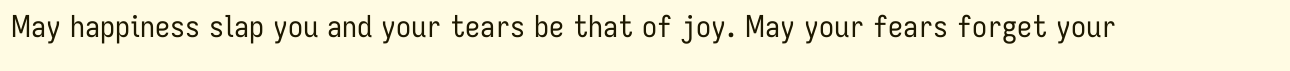May happiness slap you and your tears be that of joy. May your fears forget your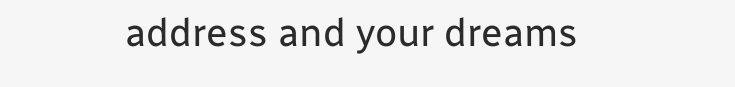address and your dreams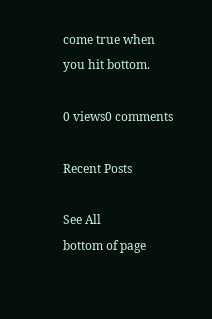come true when you hit bottom.

0 views0 comments

Recent Posts

See All
bottom of page